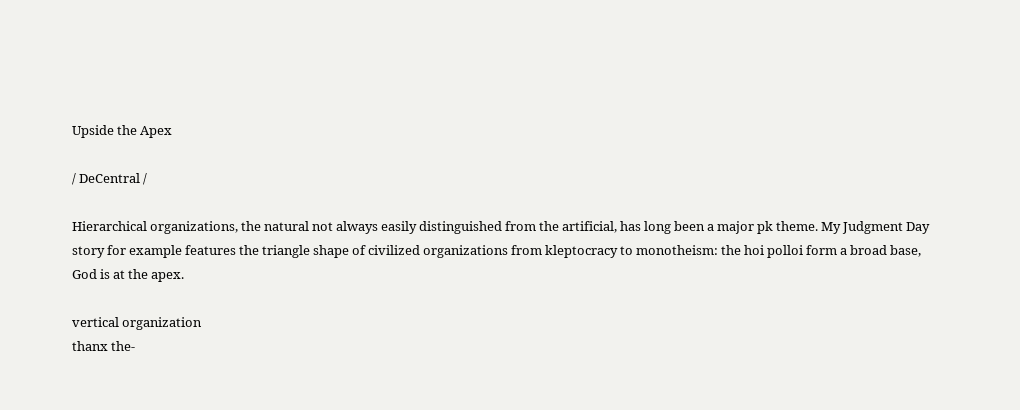Upside the Apex

/ DeCentral /

Hierarchical organizations, the natural not always easily distinguished from the artificial, has long been a major pk theme. My Judgment Day story for example features the triangle shape of civilized organizations from kleptocracy to monotheism: the hoi polloi form a broad base, God is at the apex.

vertical organization
thanx the-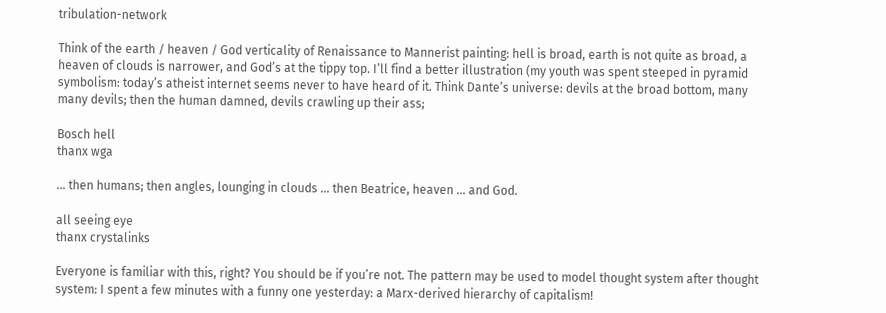tribulation-network

Think of the earth / heaven / God verticality of Renaissance to Mannerist painting: hell is broad, earth is not quite as broad, a heaven of clouds is narrower, and God’s at the tippy top. I’ll find a better illustration (my youth was spent steeped in pyramid symbolism: today’s atheist internet seems never to have heard of it. Think Dante’s universe: devils at the broad bottom, many many devils; then the human damned, devils crawling up their ass;

Bosch hell
thanx wga

… then humans; then angles, lounging in clouds … then Beatrice, heaven … and God.

all seeing eye
thanx crystalinks

Everyone is familiar with this, right? You should be if you’re not. The pattern may be used to model thought system after thought system: I spent a few minutes with a funny one yesterday: a Marx-derived hierarchy of capitalism!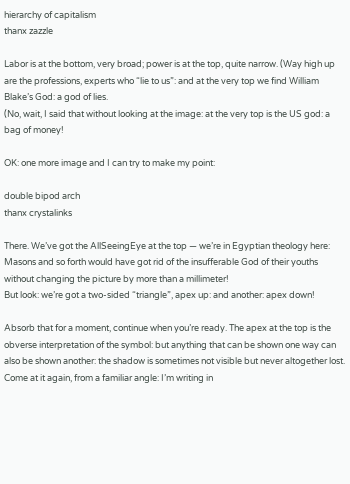hierarchy of capitalism
thanx zazzle

Labor is at the bottom, very broad; power is at the top, quite narrow. (Way high up are the professions, experts who “lie to us”: and at the very top we find William Blake’s God: a god of lies.
(No, wait, I said that without looking at the image: at the very top is the US god: a bag of money!

OK: one more image and I can try to make my point:

double bipod arch
thanx crystalinks

There. We’ve got the AllSeeingEye at the top — we’re in Egyptian theology here: Masons and so forth would have got rid of the insufferable God of their youths without changing the picture by more than a millimeter!
But look: we’re got a two-sided “triangle”, apex up: and another: apex down!

Absorb that for a moment, continue when you’re ready. The apex at the top is the obverse interpretation of the symbol: but anything that can be shown one way can also be shown another: the shadow is sometimes not visible but never altogether lost. Come at it again, from a familiar angle: I’m writing in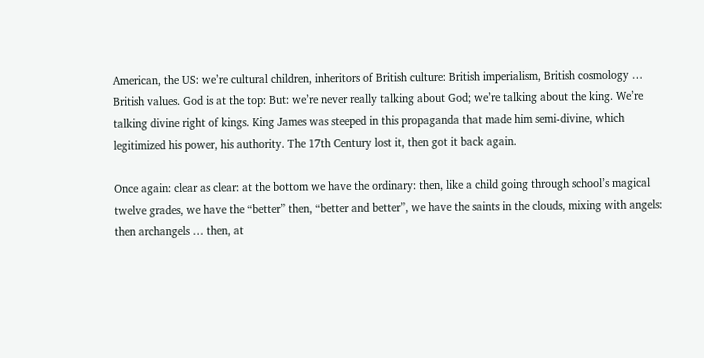American, the US: we’re cultural children, inheritors of British culture: British imperialism, British cosmology … British values. God is at the top: But: we’re never really talking about God; we’re talking about the king. We’re talking divine right of kings. King James was steeped in this propaganda that made him semi-divine, which legitimized his power, his authority. The 17th Century lost it, then got it back again.

Once again: clear as clear: at the bottom we have the ordinary: then, like a child going through school’s magical twelve grades, we have the “better” then, “better and better”, we have the saints in the clouds, mixing with angels: then archangels … then, at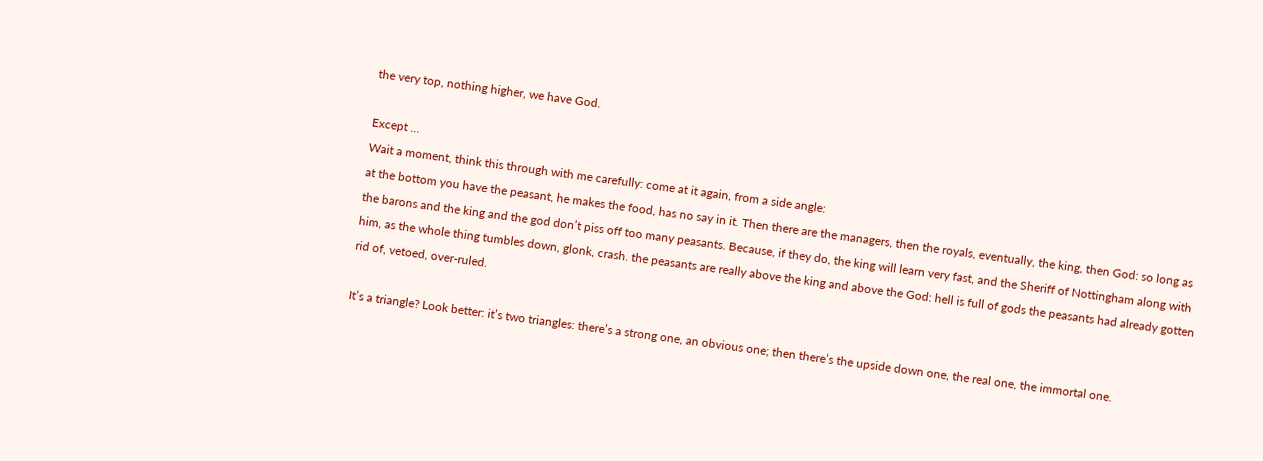the very top, nothing higher, we have God.

Except …
Wait a moment, think this through with me carefully: come at it again, from a side angle:
at the bottom you have the peasant, he makes the food, has no say in it. Then there are the managers, then the royals, eventually, the king, then God: so long as the barons and the king and the god don’t piss off too many peasants. Because, if they do, the king will learn very fast, and the Sheriff of Nottingham along with him, as the whole thing tumbles down, glonk, crash. the peasants are really above the king and above the God: hell is full of gods the peasants had already gotten rid of, vetoed, over-ruled.

It’s a triangle? Look better: it’s two triangles: there’s a strong one, an obvious one; then there’s the upside down one, the real one, the immortal one.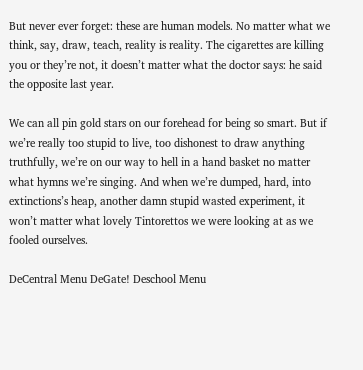But never ever forget: these are human models. No matter what we think, say, draw, teach, reality is reality. The cigarettes are killing you or they’re not, it doesn’t matter what the doctor says: he said the opposite last year.

We can all pin gold stars on our forehead for being so smart. But if we’re really too stupid to live, too dishonest to draw anything truthfully, we’re on our way to hell in a hand basket no matter what hymns we’re singing. And when we’re dumped, hard, into extinctions’s heap, another damn stupid wasted experiment, it won’t matter what lovely Tintorettos we were looking at as we fooled ourselves.

DeCentral Menu DeGate! Deschool Menu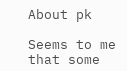About pk

Seems to me that some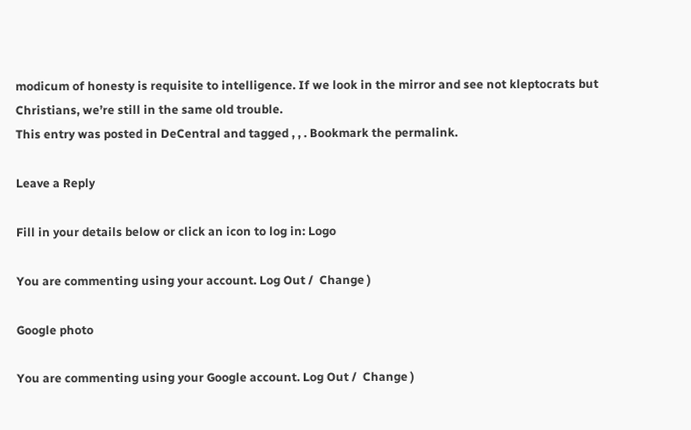modicum of honesty is requisite to intelligence. If we look in the mirror and see not kleptocrats but Christians, we’re still in the same old trouble.
This entry was posted in DeCentral and tagged , , . Bookmark the permalink.

Leave a Reply

Fill in your details below or click an icon to log in: Logo

You are commenting using your account. Log Out /  Change )

Google photo

You are commenting using your Google account. Log Out /  Change )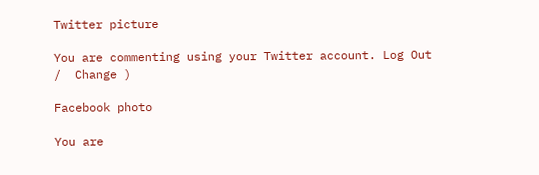Twitter picture

You are commenting using your Twitter account. Log Out /  Change )

Facebook photo

You are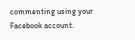commenting using your Facebook account.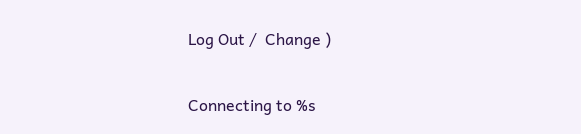Log Out /  Change )

Connecting to %s